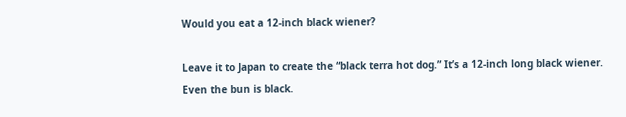Would you eat a 12-inch black wiener?

Leave it to Japan to create the “black terra hot dog.” It’s a 12-inch long black wiener. Even the bun is black.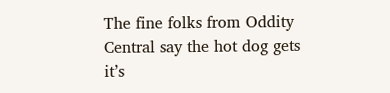The fine folks from Oddity Central say the hot dog gets it’s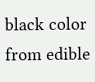black color from edible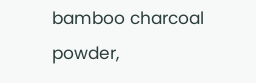bamboo charcoal powder,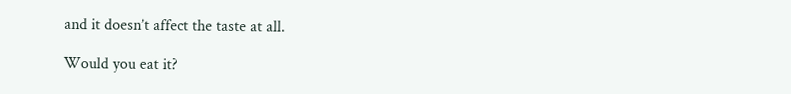and it doesn’t affect the taste at all.

Would you eat it?